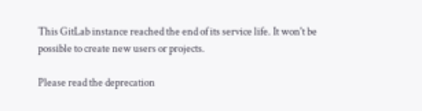This GitLab instance reached the end of its service life. It won't be possible to create new users or projects.

Please read the deprecation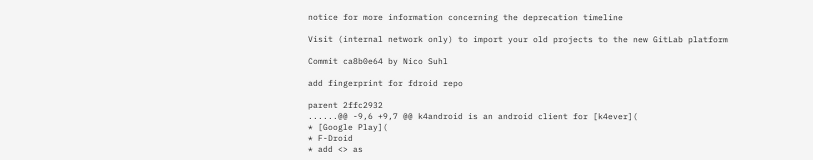notice for more information concerning the deprecation timeline

Visit (internal network only) to import your old projects to the new GitLab platform

Commit ca8b0e64 by Nico Suhl

add fingerprint for fdroid repo

parent 2ffc2932
......@@ -9,6 +9,7 @@ k4android is an android client for [k4ever](
* [Google Play](
* F-Droid
* add <> as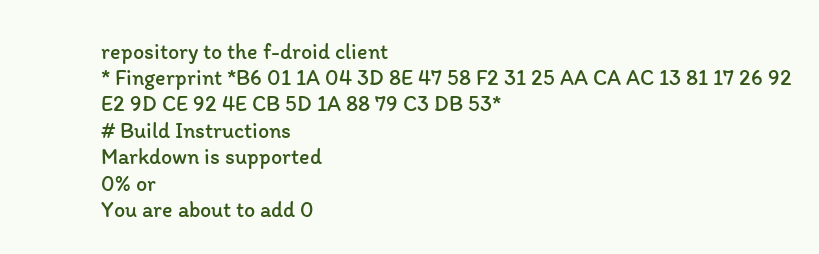repository to the f-droid client
* Fingerprint *B6 01 1A 04 3D 8E 47 58 F2 31 25 AA CA AC 13 81 17 26 92 E2 9D CE 92 4E CB 5D 1A 88 79 C3 DB 53*
# Build Instructions
Markdown is supported
0% or
You are about to add 0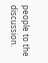people to the discussion.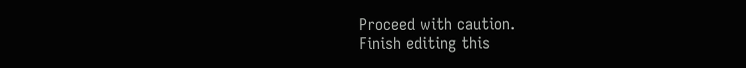Proceed with caution.
Finish editing this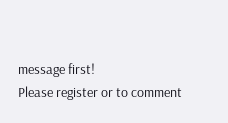message first!
Please register or to comment